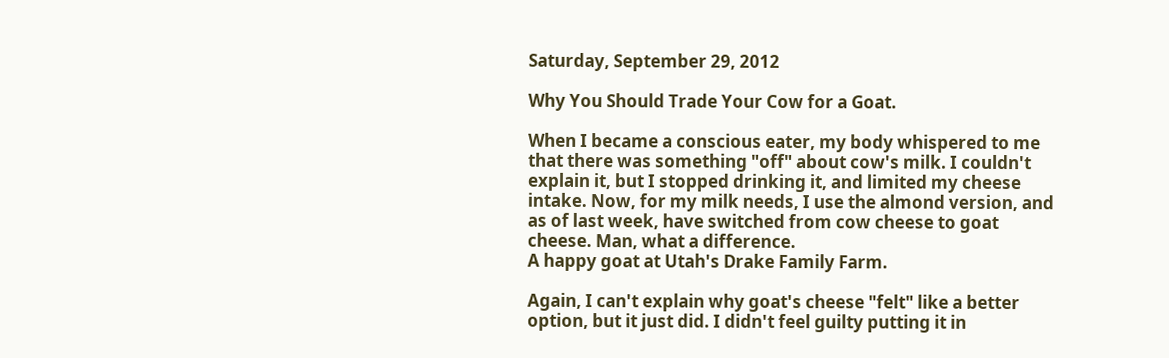Saturday, September 29, 2012

Why You Should Trade Your Cow for a Goat.

When I became a conscious eater, my body whispered to me that there was something "off" about cow's milk. I couldn't explain it, but I stopped drinking it, and limited my cheese intake. Now, for my milk needs, I use the almond version, and as of last week, have switched from cow cheese to goat cheese. Man, what a difference.
A happy goat at Utah's Drake Family Farm.

Again, I can't explain why goat's cheese "felt" like a better option, but it just did. I didn't feel guilty putting it in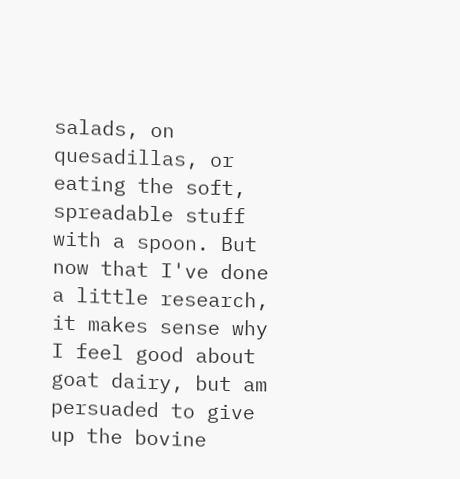salads, on quesadillas, or eating the soft, spreadable stuff with a spoon. But now that I've done a little research, it makes sense why I feel good about goat dairy, but am persuaded to give up the bovine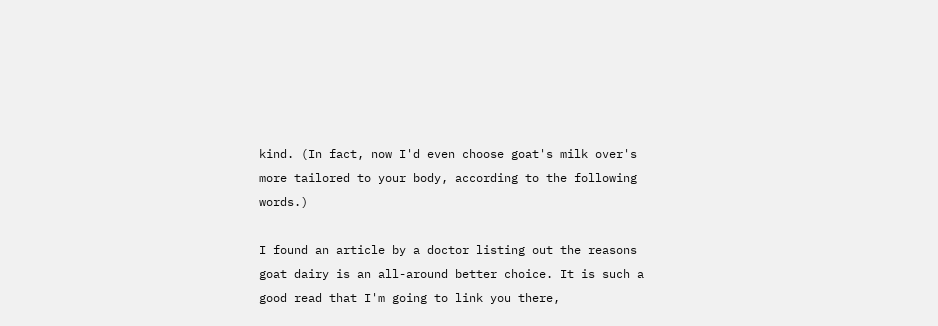kind. (In fact, now I'd even choose goat's milk over's more tailored to your body, according to the following words.)

I found an article by a doctor listing out the reasons goat dairy is an all-around better choice. It is such a good read that I'm going to link you there,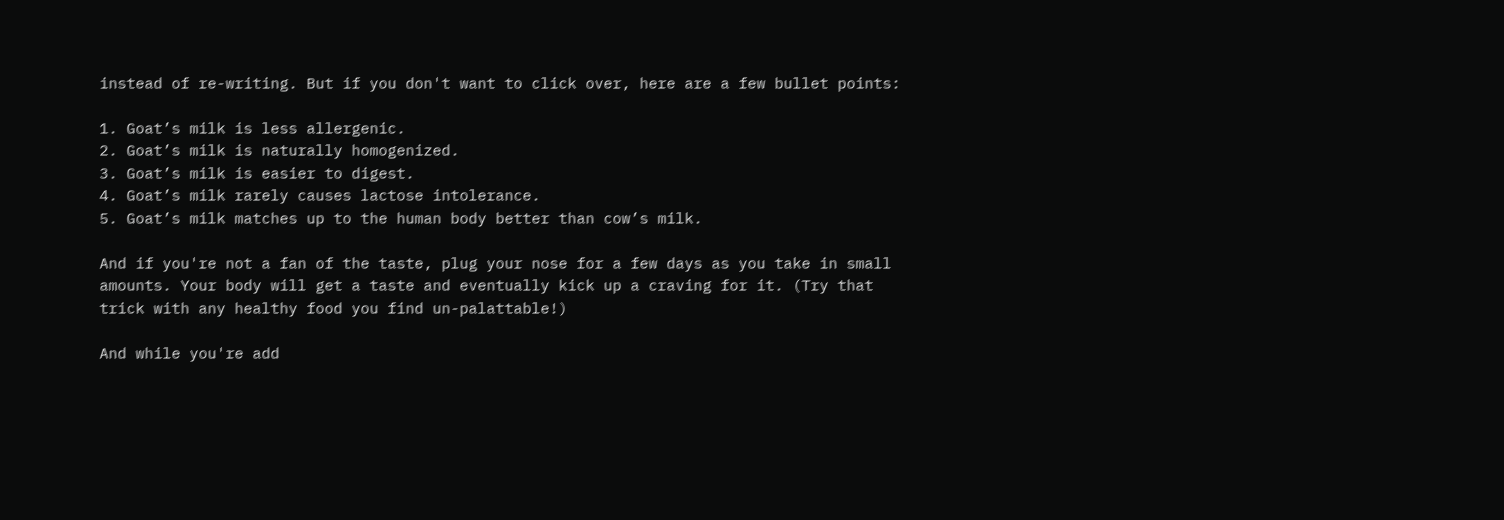instead of re-writing. But if you don't want to click over, here are a few bullet points:

1. Goat’s milk is less allergenic.
2. Goat’s milk is naturally homogenized.
3. Goat’s milk is easier to digest.
4. Goat’s milk rarely causes lactose intolerance.
5. Goat’s milk matches up to the human body better than cow’s milk.

And if you're not a fan of the taste, plug your nose for a few days as you take in small amounts. Your body will get a taste and eventually kick up a craving for it. (Try that trick with any healthy food you find un-palattable!)

And while you're add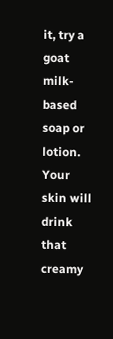it, try a goat milk-based soap or lotion. Your skin will drink that creamy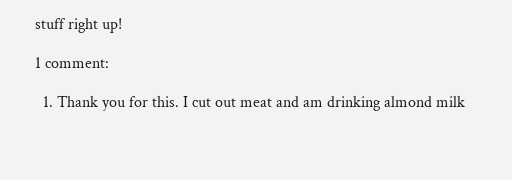stuff right up!

1 comment:

  1. Thank you for this. I cut out meat and am drinking almond milk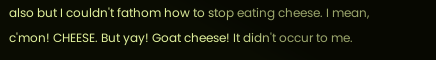also but I couldn't fathom how to stop eating cheese. I mean, c'mon! CHEESE. But yay! Goat cheese! It didn't occur to me.